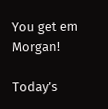You get em Morgan!

Today’s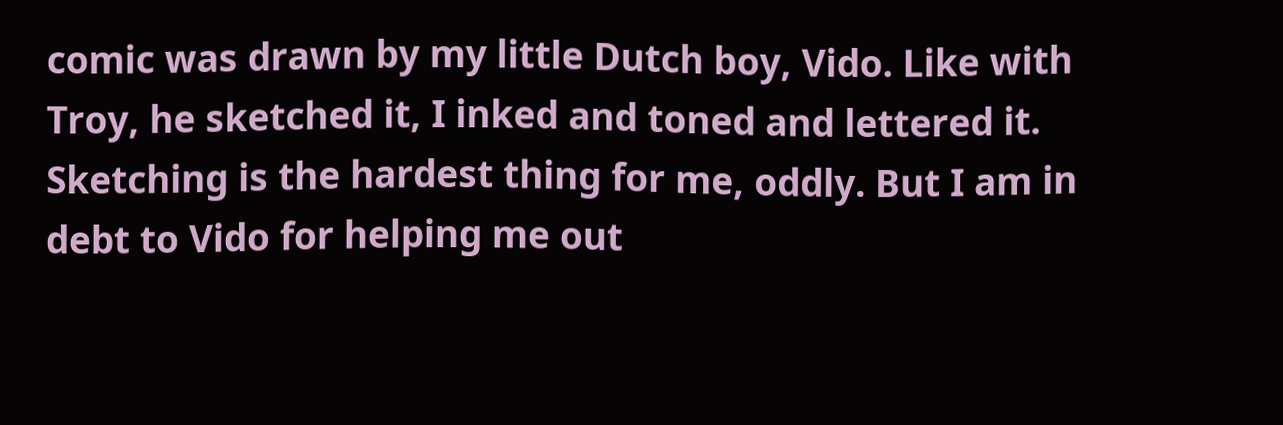comic was drawn by my little Dutch boy, Vido. Like with Troy, he sketched it, I inked and toned and lettered it. Sketching is the hardest thing for me, oddly. But I am in debt to Vido for helping me out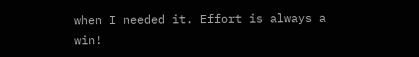when I needed it. Effort is always a win!